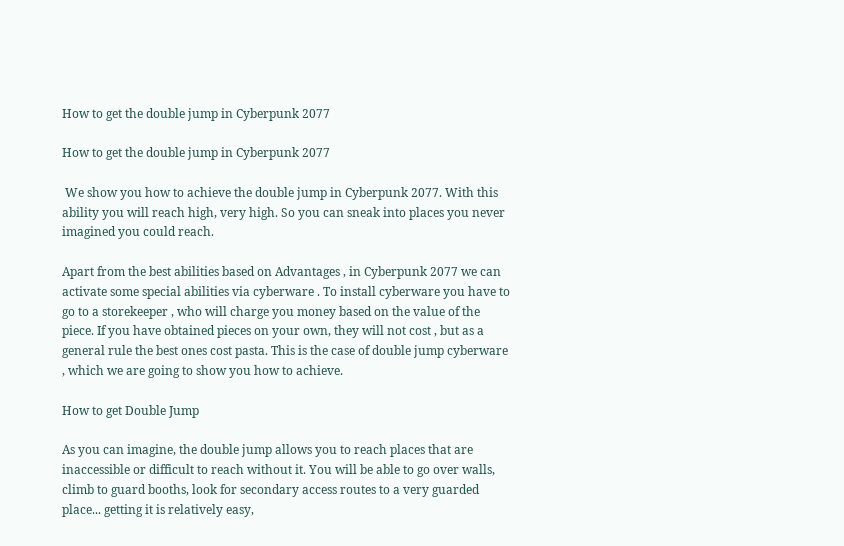How to get the double jump in Cyberpunk 2077

How to get the double jump in Cyberpunk 2077

 We show you how to achieve the double jump in Cyberpunk 2077. With this ability you will reach high, very high. So you can sneak into places you never imagined you could reach.

Apart from the best abilities based on Advantages , in Cyberpunk 2077 we can activate some special abilities via cyberware . To install cyberware you have to go to a storekeeper , who will charge you money based on the value of the piece. If you have obtained pieces on your own, they will not cost , but as a general rule the best ones cost pasta. This is the case of double jump cyberware , which we are going to show you how to achieve.

How to get Double Jump

As you can imagine, the double jump allows you to reach places that are inaccessible or difficult to reach without it. You will be able to go over walls, climb to guard booths, look for secondary access routes to a very guarded place... getting it is relatively easy,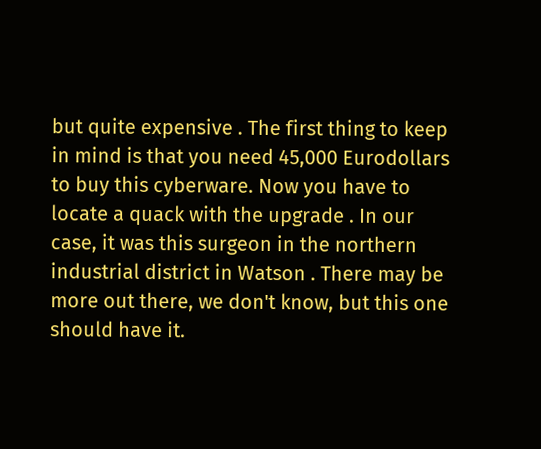but quite expensive . The first thing to keep in mind is that you need 45,000 Eurodollars to buy this cyberware. Now you have to locate a quack with the upgrade . In our case, it was this surgeon in the northern industrial district in Watson . There may be more out there, we don't know, but this one should have it.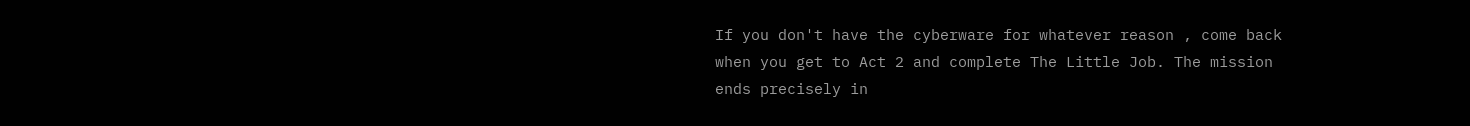If you don't have the cyberware for whatever reason , come back when you get to Act 2 and complete The Little Job. The mission ends precisely in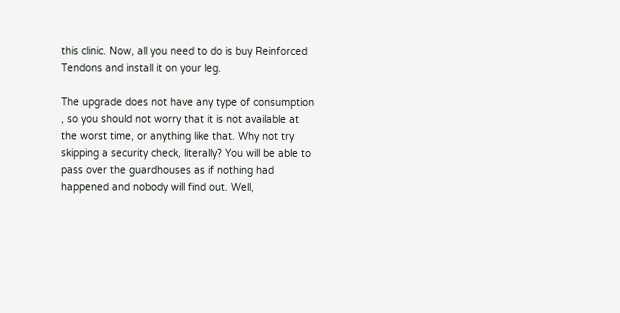this clinic. Now, all you need to do is buy Reinforced Tendons and install it on your leg.

The upgrade does not have any type of consumption , so you should not worry that it is not available at the worst time, or anything like that. Why not try skipping a security check, literally? You will be able to pass over the guardhouses as if nothing had happened and nobody will find out. Well,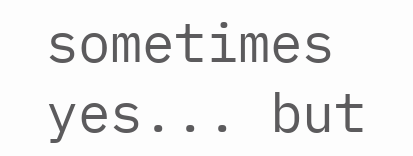sometimes yes... but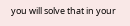you will solve that in your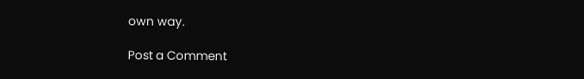own way.

Post a Comment